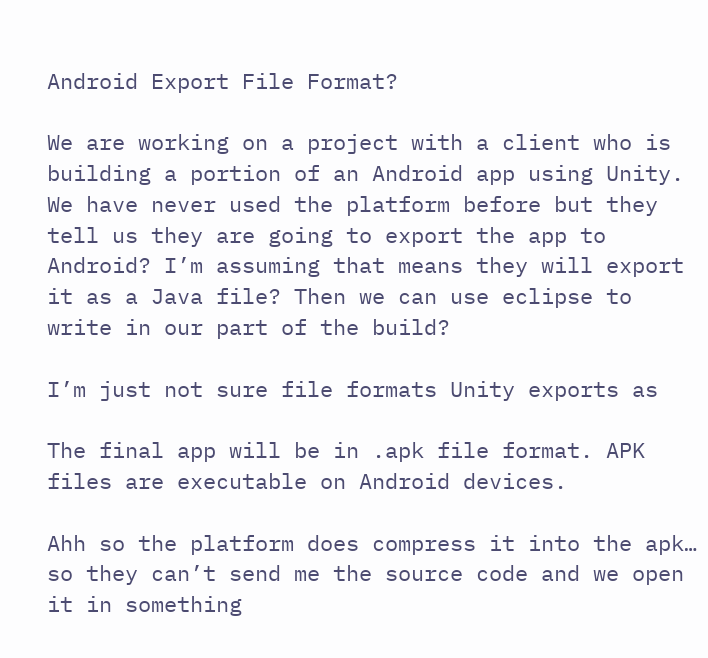Android Export File Format?

We are working on a project with a client who is building a portion of an Android app using Unity. We have never used the platform before but they tell us they are going to export the app to Android? I’m assuming that means they will export it as a Java file? Then we can use eclipse to write in our part of the build?

I’m just not sure file formats Unity exports as

The final app will be in .apk file format. APK files are executable on Android devices.

Ahh so the platform does compress it into the apk… so they can’t send me the source code and we open it in something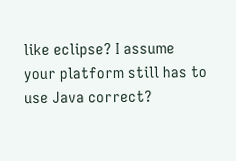like eclipse? I assume your platform still has to use Java correct?